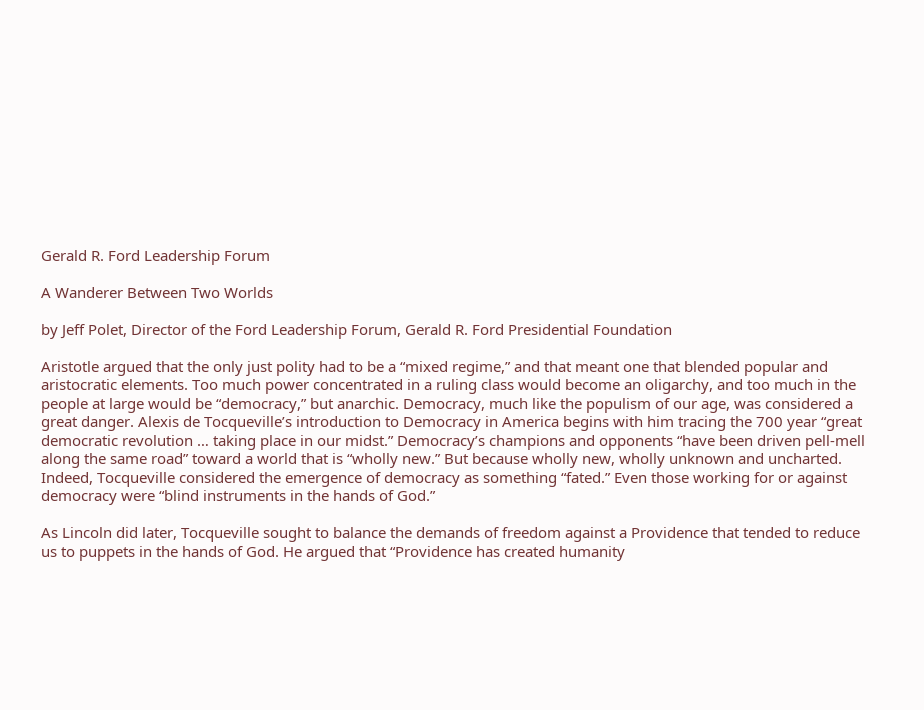Gerald R. Ford Leadership Forum

A Wanderer Between Two Worlds

by Jeff Polet, Director of the Ford Leadership Forum, Gerald R. Ford Presidential Foundation

Aristotle argued that the only just polity had to be a “mixed regime,” and that meant one that blended popular and aristocratic elements. Too much power concentrated in a ruling class would become an oligarchy, and too much in the people at large would be “democracy,” but anarchic. Democracy, much like the populism of our age, was considered a great danger. Alexis de Tocqueville’s introduction to Democracy in America begins with him tracing the 700 year “great democratic revolution … taking place in our midst.” Democracy’s champions and opponents “have been driven pell-mell along the same road” toward a world that is “wholly new.” But because wholly new, wholly unknown and uncharted. Indeed, Tocqueville considered the emergence of democracy as something “fated.” Even those working for or against democracy were “blind instruments in the hands of God.”

As Lincoln did later, Tocqueville sought to balance the demands of freedom against a Providence that tended to reduce us to puppets in the hands of God. He argued that “Providence has created humanity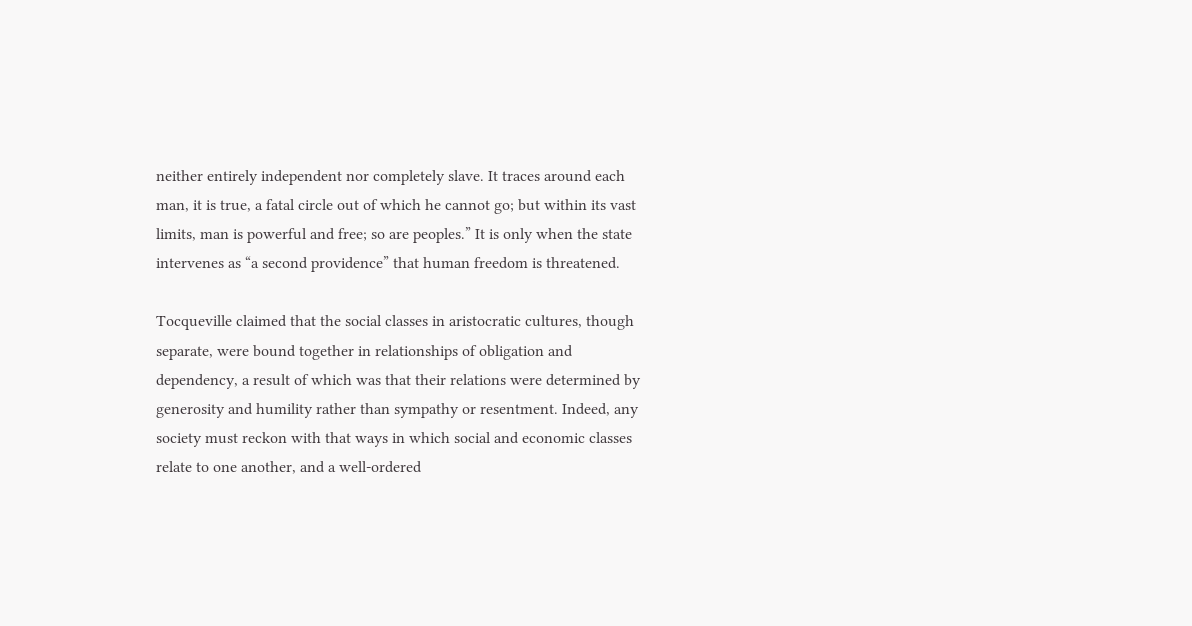neither entirely independent nor completely slave. It traces around each man, it is true, a fatal circle out of which he cannot go; but within its vast limits, man is powerful and free; so are peoples.” It is only when the state intervenes as “a second providence” that human freedom is threatened.

Tocqueville claimed that the social classes in aristocratic cultures, though separate, were bound together in relationships of obligation and dependency, a result of which was that their relations were determined by generosity and humility rather than sympathy or resentment. Indeed, any society must reckon with that ways in which social and economic classes relate to one another, and a well-ordered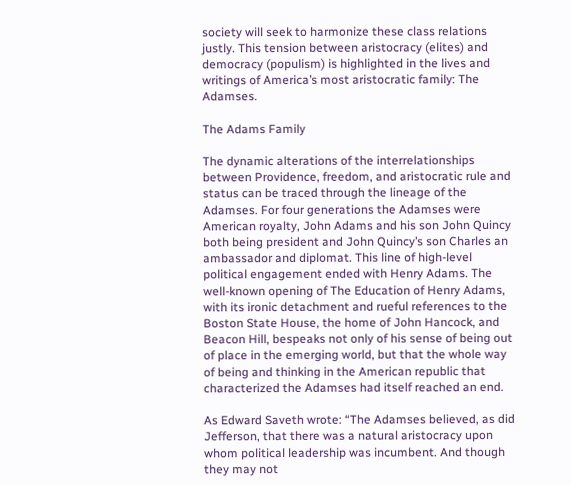society will seek to harmonize these class relations justly. This tension between aristocracy (elites) and democracy (populism) is highlighted in the lives and writings of America’s most aristocratic family: The Adamses.

The Adams Family

The dynamic alterations of the interrelationships between Providence, freedom, and aristocratic rule and status can be traced through the lineage of the Adamses. For four generations the Adamses were American royalty, John Adams and his son John Quincy both being president and John Quincy’s son Charles an ambassador and diplomat. This line of high-level political engagement ended with Henry Adams. The well-known opening of The Education of Henry Adams, with its ironic detachment and rueful references to the Boston State House, the home of John Hancock, and Beacon Hill, bespeaks not only of his sense of being out of place in the emerging world, but that the whole way of being and thinking in the American republic that characterized the Adamses had itself reached an end.

As Edward Saveth wrote: “The Adamses believed, as did Jefferson, that there was a natural aristocracy upon whom political leadership was incumbent. And though they may not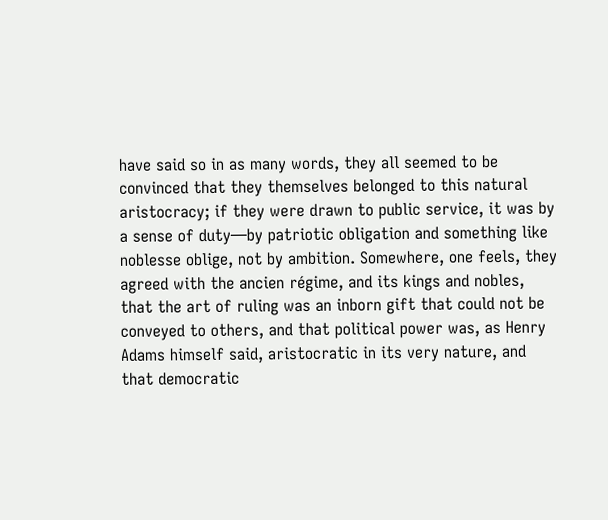have said so in as many words, they all seemed to be convinced that they themselves belonged to this natural aristocracy; if they were drawn to public service, it was by a sense of duty—by patriotic obligation and something like noblesse oblige, not by ambition. Somewhere, one feels, they agreed with the ancien régime, and its kings and nobles, that the art of ruling was an inborn gift that could not be conveyed to others, and that political power was, as Henry Adams himself said, aristocratic in its very nature, and that democratic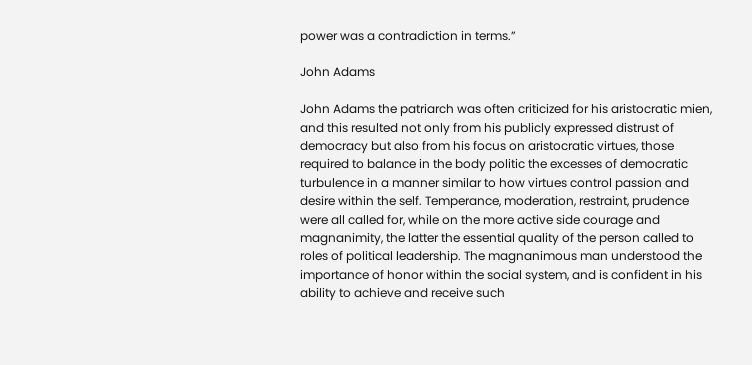power was a contradiction in terms.”

John Adams

John Adams the patriarch was often criticized for his aristocratic mien, and this resulted not only from his publicly expressed distrust of democracy but also from his focus on aristocratic virtues, those required to balance in the body politic the excesses of democratic turbulence in a manner similar to how virtues control passion and desire within the self. Temperance, moderation, restraint, prudence were all called for, while on the more active side courage and magnanimity, the latter the essential quality of the person called to roles of political leadership. The magnanimous man understood the importance of honor within the social system, and is confident in his ability to achieve and receive such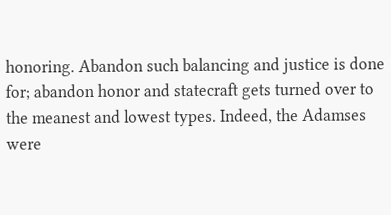honoring. Abandon such balancing and justice is done for; abandon honor and statecraft gets turned over to the meanest and lowest types. Indeed, the Adamses were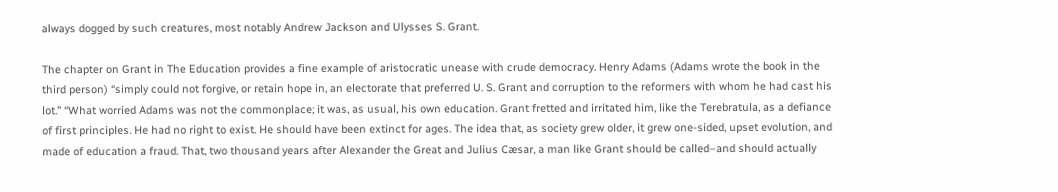always dogged by such creatures, most notably Andrew Jackson and Ulysses S. Grant.

The chapter on Grant in The Education provides a fine example of aristocratic unease with crude democracy. Henry Adams (Adams wrote the book in the third person) “simply could not forgive, or retain hope in, an electorate that preferred U. S. Grant and corruption to the reformers with whom he had cast his lot.” “What worried Adams was not the commonplace; it was, as usual, his own education. Grant fretted and irritated him, like the Terebratula, as a defiance of first principles. He had no right to exist. He should have been extinct for ages. The idea that, as society grew older, it grew one-sided, upset evolution, and made of education a fraud. That, two thousand years after Alexander the Great and Julius Cæsar, a man like Grant should be called–and should actually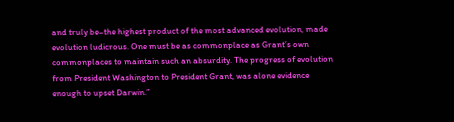and truly be–the highest product of the most advanced evolution, made evolution ludicrous. One must be as commonplace as Grant’s own commonplaces to maintain such an absurdity. The progress of evolution from President Washington to President Grant, was alone evidence enough to upset Darwin.”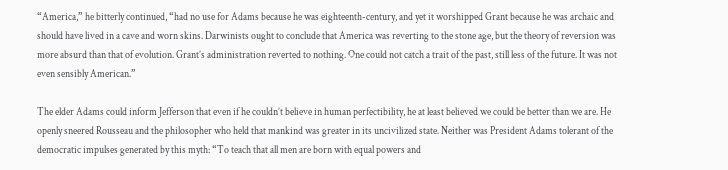“America,” he bitterly continued, “had no use for Adams because he was eighteenth-century, and yet it worshipped Grant because he was archaic and should have lived in a cave and worn skins. Darwinists ought to conclude that America was reverting to the stone age, but the theory of reversion was more absurd than that of evolution. Grant’s administration reverted to nothing. One could not catch a trait of the past, still less of the future. It was not even sensibly American.”

The elder Adams could inform Jefferson that even if he couldn’t believe in human perfectibility, he at least believed we could be better than we are. He openly sneered Rousseau and the philosopher who held that mankind was greater in its uncivilized state. Neither was President Adams tolerant of the democratic impulses generated by this myth: “To teach that all men are born with equal powers and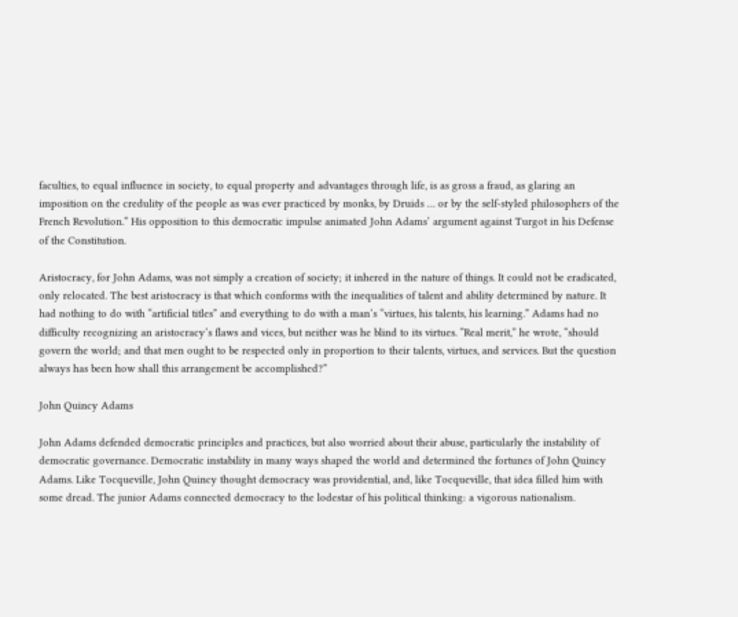faculties, to equal influence in society, to equal property and advantages through life, is as gross a fraud, as glaring an imposition on the credulity of the people as was ever practiced by monks, by Druids … or by the self-styled philosophers of the French Revolution.” His opposition to this democratic impulse animated John Adams’ argument against Turgot in his Defense of the Constitution.

Aristocracy, for John Adams, was not simply a creation of society; it inhered in the nature of things. It could not be eradicated, only relocated. The best aristocracy is that which conforms with the inequalities of talent and ability determined by nature. It had nothing to do with “artificial titles” and everything to do with a man’s “virtues, his talents, his learning.” Adams had no difficulty recognizing an aristocracy’s flaws and vices, but neither was he blind to its virtues. “Real merit,” he wrote, “should govern the world; and that men ought to be respected only in proportion to their talents, virtues, and services. But the question always has been how shall this arrangement be accomplished?”

John Quincy Adams

John Adams defended democratic principles and practices, but also worried about their abuse, particularly the instability of democratic governance. Democratic instability in many ways shaped the world and determined the fortunes of John Quincy Adams. Like Tocqueville, John Quincy thought democracy was providential, and, like Tocqueville, that idea filled him with some dread. The junior Adams connected democracy to the lodestar of his political thinking: a vigorous nationalism.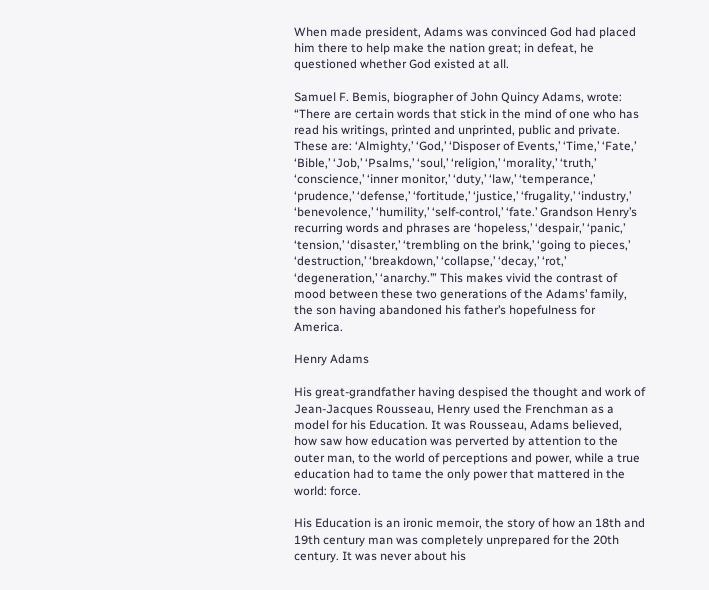When made president, Adams was convinced God had placed him there to help make the nation great; in defeat, he questioned whether God existed at all.

Samuel F. Bemis, biographer of John Quincy Adams, wrote: “There are certain words that stick in the mind of one who has read his writings, printed and unprinted, public and private. These are: ‘Almighty,’ ‘God,’ ‘Disposer of Events,’ ‘Time,’ ‘Fate,’ ‘Bible,’ ‘Job,’ ‘Psalms,’ ‘soul,’ ‘religion,’ ‘morality,’ ‘truth,’ ‘conscience,’ ‘inner monitor,’ ‘duty,’ ‘law,’ ‘temperance,’ ‘prudence,’ ‘defense,’ ‘fortitude,’ ‘justice,’ ‘frugality,’ ‘industry,’ ‘benevolence,’ ‘humility,’ ‘self-control,’ ‘fate.’ Grandson Henry’s recurring words and phrases are ‘hopeless,’ ‘despair,’ ‘panic,’ ‘tension,’ ‘disaster,’ ‘trembling on the brink,’ ‘going to pieces,’ ‘destruction,’ ‘breakdown,’ ‘collapse,’ ‘decay,’ ‘rot,’ ‘degeneration,’ ‘anarchy.’” This makes vivid the contrast of mood between these two generations of the Adams’ family, the son having abandoned his father’s hopefulness for America.

Henry Adams

His great-grandfather having despised the thought and work of Jean-Jacques Rousseau, Henry used the Frenchman as a model for his Education. It was Rousseau, Adams believed, how saw how education was perverted by attention to the outer man, to the world of perceptions and power, while a true education had to tame the only power that mattered in the world: force.

His Education is an ironic memoir, the story of how an 18th and 19th century man was completely unprepared for the 20th century. It was never about his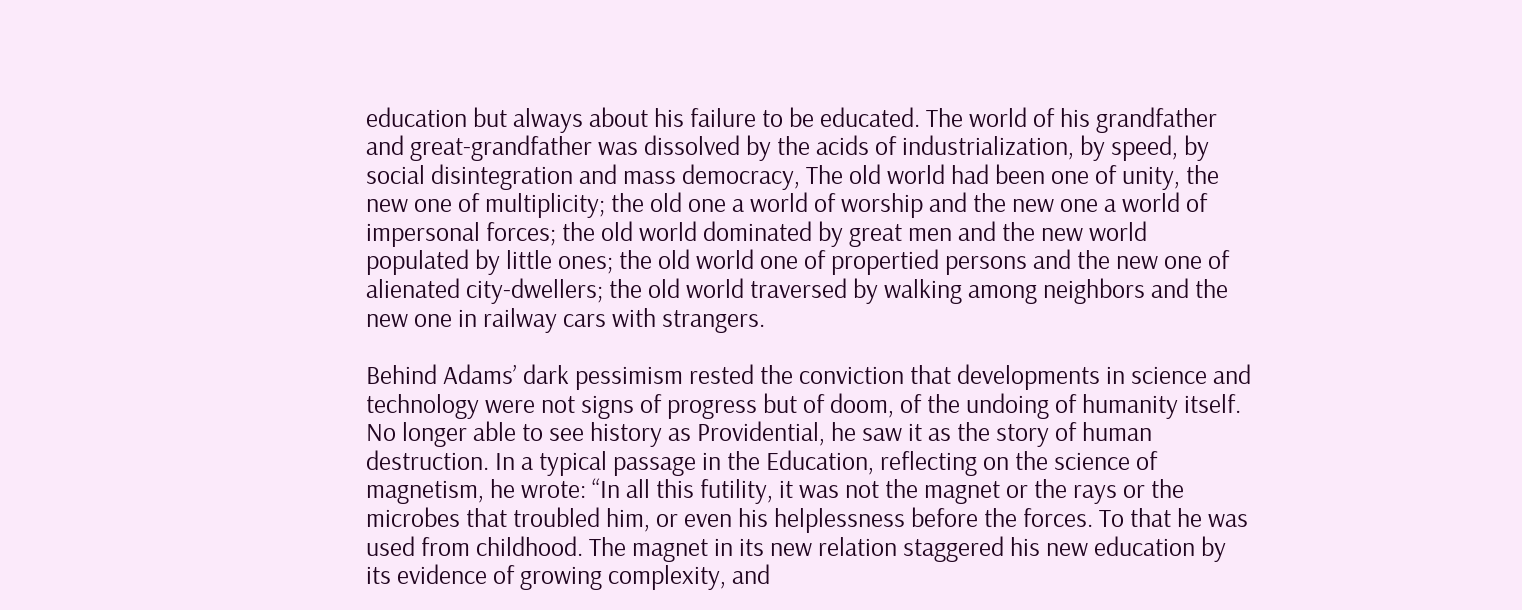education but always about his failure to be educated. The world of his grandfather and great-grandfather was dissolved by the acids of industrialization, by speed, by social disintegration and mass democracy, The old world had been one of unity, the new one of multiplicity; the old one a world of worship and the new one a world of impersonal forces; the old world dominated by great men and the new world populated by little ones; the old world one of propertied persons and the new one of alienated city-dwellers; the old world traversed by walking among neighbors and the new one in railway cars with strangers.

Behind Adams’ dark pessimism rested the conviction that developments in science and technology were not signs of progress but of doom, of the undoing of humanity itself. No longer able to see history as Providential, he saw it as the story of human destruction. In a typical passage in the Education, reflecting on the science of magnetism, he wrote: “In all this futility, it was not the magnet or the rays or the microbes that troubled him, or even his helplessness before the forces. To that he was used from childhood. The magnet in its new relation staggered his new education by its evidence of growing complexity, and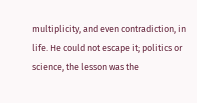multiplicity, and even contradiction, in life. He could not escape it; politics or science, the lesson was the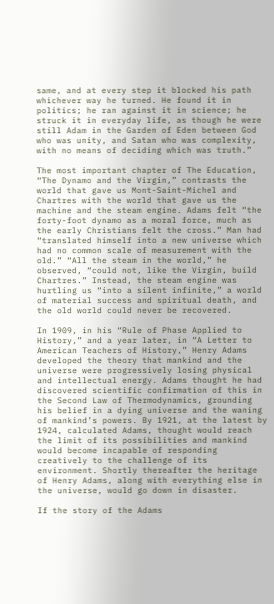same, and at every step it blocked his path whichever way he turned. He found it in politics; he ran against it in science; he struck it in everyday life, as though he were still Adam in the Garden of Eden between God who was unity, and Satan who was complexity, with no means of deciding which was truth.”

The most important chapter of The Education, “The Dynamo and the Virgin,” contrasts the world that gave us Mont-Saint-Michel and Chartres with the world that gave us the machine and the steam engine. Adams felt “the forty-foot dynamo as a moral force, much as the early Christians felt the cross.” Man had “translated himself into a new universe which had no common scale of measurement with the old.” “All the steam in the world,” he observed, “could not, like the Virgin, build Chartres.” Instead, the steam engine was hurtling us “into a silent infinite,” a world of material success and spiritual death, and the old world could never be recovered.

In 1909, in his “Rule of Phase Applied to History,” and a year later, in “A Letter to American Teachers of History,” Henry Adams developed the theory that mankind and the universe were progressively losing physical and intellectual energy. Adams thought he had discovered scientific confirmation of this in the Second Law of Thermodynamics, grounding his belief in a dying universe and the waning of mankind’s powers. By 1921, at the latest by 1924, calculated Adams, thought would reach the limit of its possibilities and mankind would become incapable of responding creatively to the challenge of its environment. Shortly thereafter the heritage of Henry Adams, along with everything else in the universe, would go down in disaster.

If the story of the Adams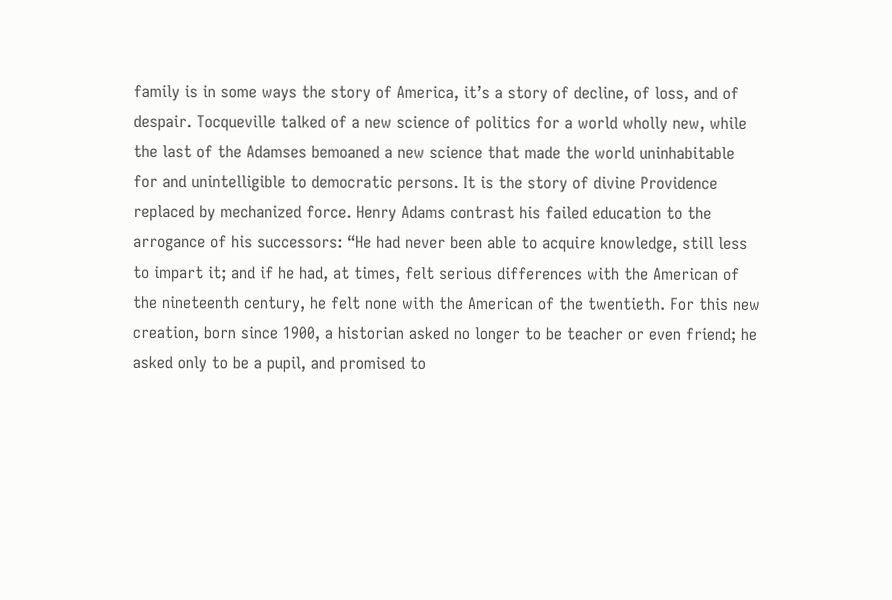family is in some ways the story of America, it’s a story of decline, of loss, and of despair. Tocqueville talked of a new science of politics for a world wholly new, while the last of the Adamses bemoaned a new science that made the world uninhabitable for and unintelligible to democratic persons. It is the story of divine Providence replaced by mechanized force. Henry Adams contrast his failed education to the arrogance of his successors: “He had never been able to acquire knowledge, still less to impart it; and if he had, at times, felt serious differences with the American of the nineteenth century, he felt none with the American of the twentieth. For this new creation, born since 1900, a historian asked no longer to be teacher or even friend; he asked only to be a pupil, and promised to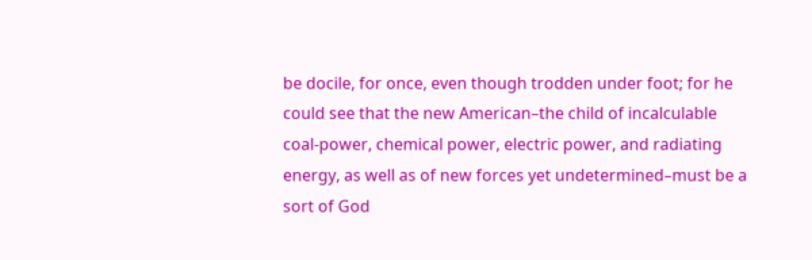be docile, for once, even though trodden under foot; for he could see that the new American–the child of incalculable coal-power, chemical power, electric power, and radiating energy, as well as of new forces yet undetermined–must be a sort of God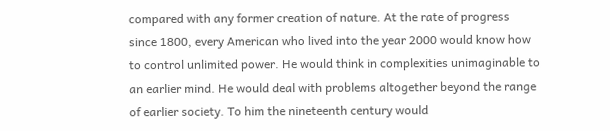compared with any former creation of nature. At the rate of progress since 1800, every American who lived into the year 2000 would know how to control unlimited power. He would think in complexities unimaginable to an earlier mind. He would deal with problems altogether beyond the range of earlier society. To him the nineteenth century would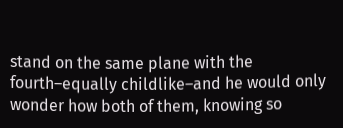stand on the same plane with the fourth–equally childlike–and he would only wonder how both of them, knowing so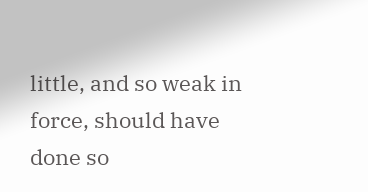little, and so weak in force, should have done so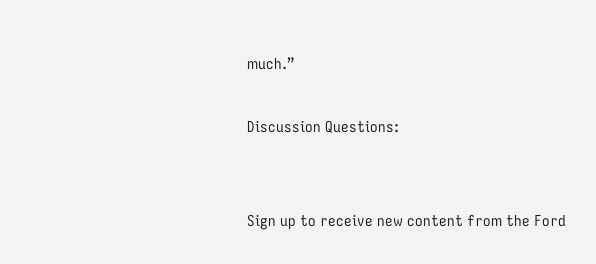much.”

Discussion Questions:


Sign up to receive new content from the Ford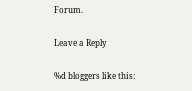Forum.

Leave a Reply

%d bloggers like this: